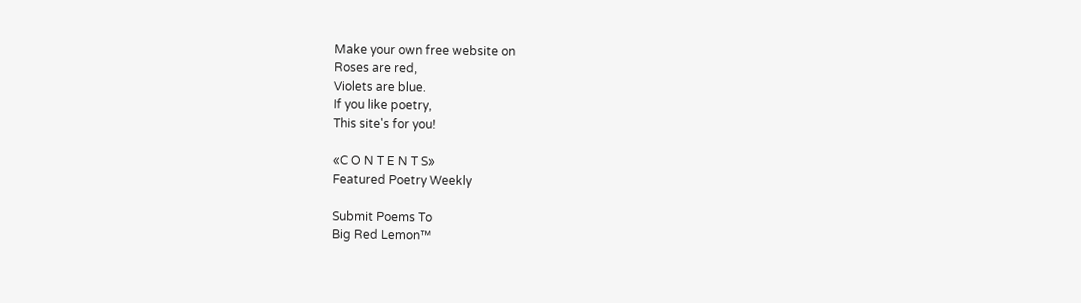Make your own free website on
Roses are red,
Violets are blue.
If you like poetry,
This site's for you!

«C O N T E N T S»
Featured Poetry Weekly

Submit Poems To
Big Red Lemon™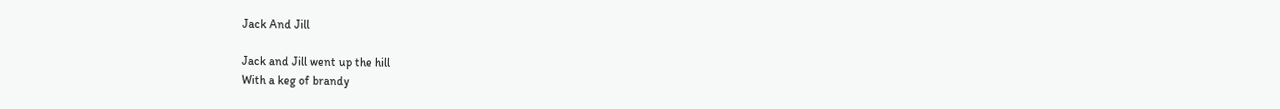Jack And Jill

Jack and Jill went up the hill
With a keg of brandy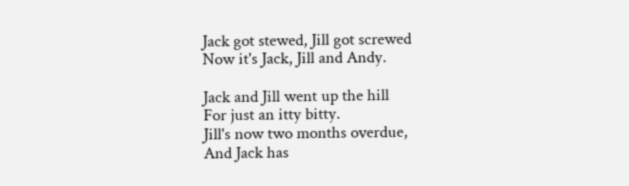Jack got stewed, Jill got screwed
Now it's Jack, Jill and Andy.

Jack and Jill went up the hill
For just an itty bitty.
Jill's now two months overdue,
And Jack has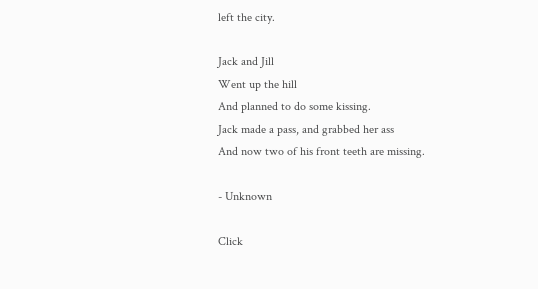left the city.

Jack and Jill
Went up the hill
And planned to do some kissing.
Jack made a pass, and grabbed her ass
And now two of his front teeth are missing.

- Unknown

Click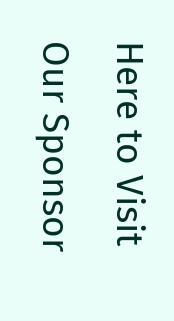Here to Visit Our Sponsor